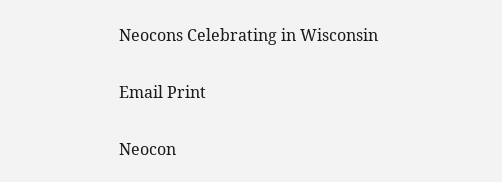Neocons Celebrating in Wisconsin

Email Print

Neocon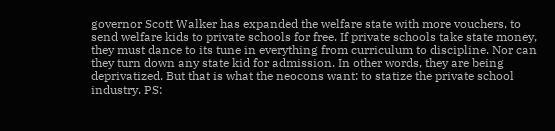governor Scott Walker has expanded the welfare state with more vouchers, to send welfare kids to private schools for free. If private schools take state money, they must dance to its tune in everything from curriculum to discipline. Nor can they turn down any state kid for admission. In other words, they are being deprivatized. But that is what the neocons want: to statize the private school industry. PS: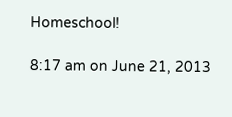Homeschool!

8:17 am on June 21, 2013